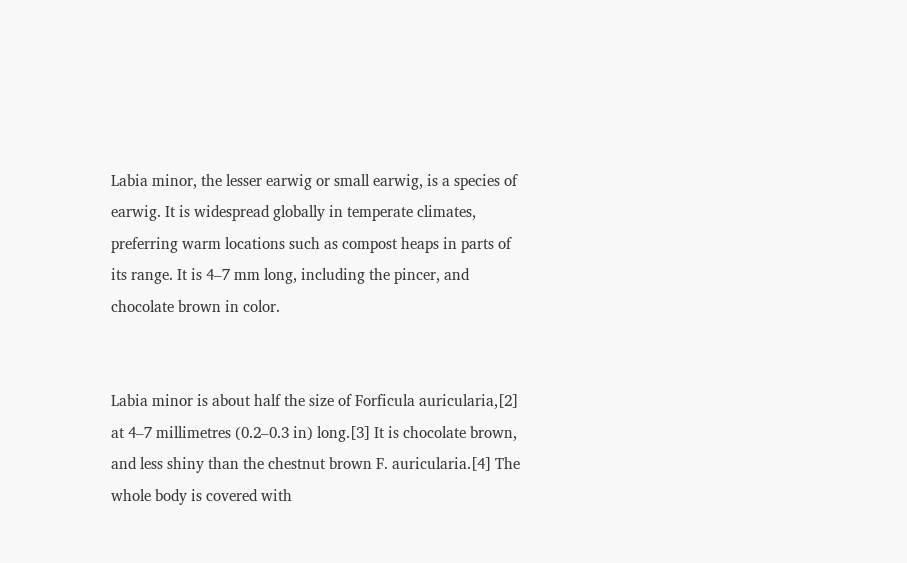Labia minor, the lesser earwig or small earwig, is a species of earwig. It is widespread globally in temperate climates, preferring warm locations such as compost heaps in parts of its range. It is 4–7 mm long, including the pincer, and chocolate brown in color.


Labia minor is about half the size of Forficula auricularia,[2] at 4–7 millimetres (0.2–0.3 in) long.[3] It is chocolate brown, and less shiny than the chestnut brown F. auricularia.[4] The whole body is covered with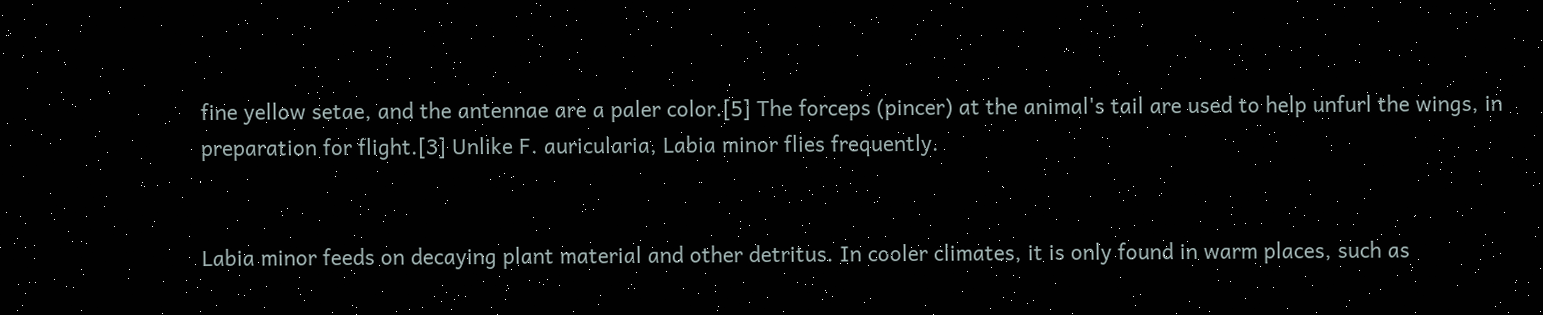fine yellow setae, and the antennae are a paler color.[5] The forceps (pincer) at the animal's tail are used to help unfurl the wings, in preparation for flight.[3] Unlike F. auricularia, Labia minor flies frequently.


Labia minor feeds on decaying plant material and other detritus. In cooler climates, it is only found in warm places, such as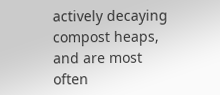actively decaying compost heaps, and are most often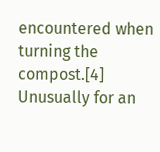encountered when turning the compost.[4] Unusually for an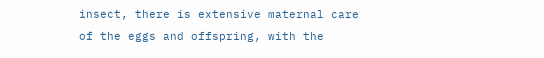insect, there is extensive maternal care of the eggs and offspring, with the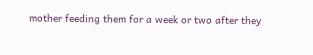mother feeding them for a week or two after they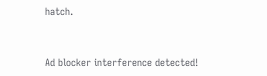hatch.


Ad blocker interference detected!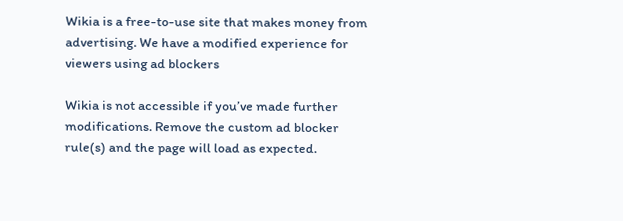Wikia is a free-to-use site that makes money from advertising. We have a modified experience for viewers using ad blockers

Wikia is not accessible if you’ve made further modifications. Remove the custom ad blocker rule(s) and the page will load as expected.